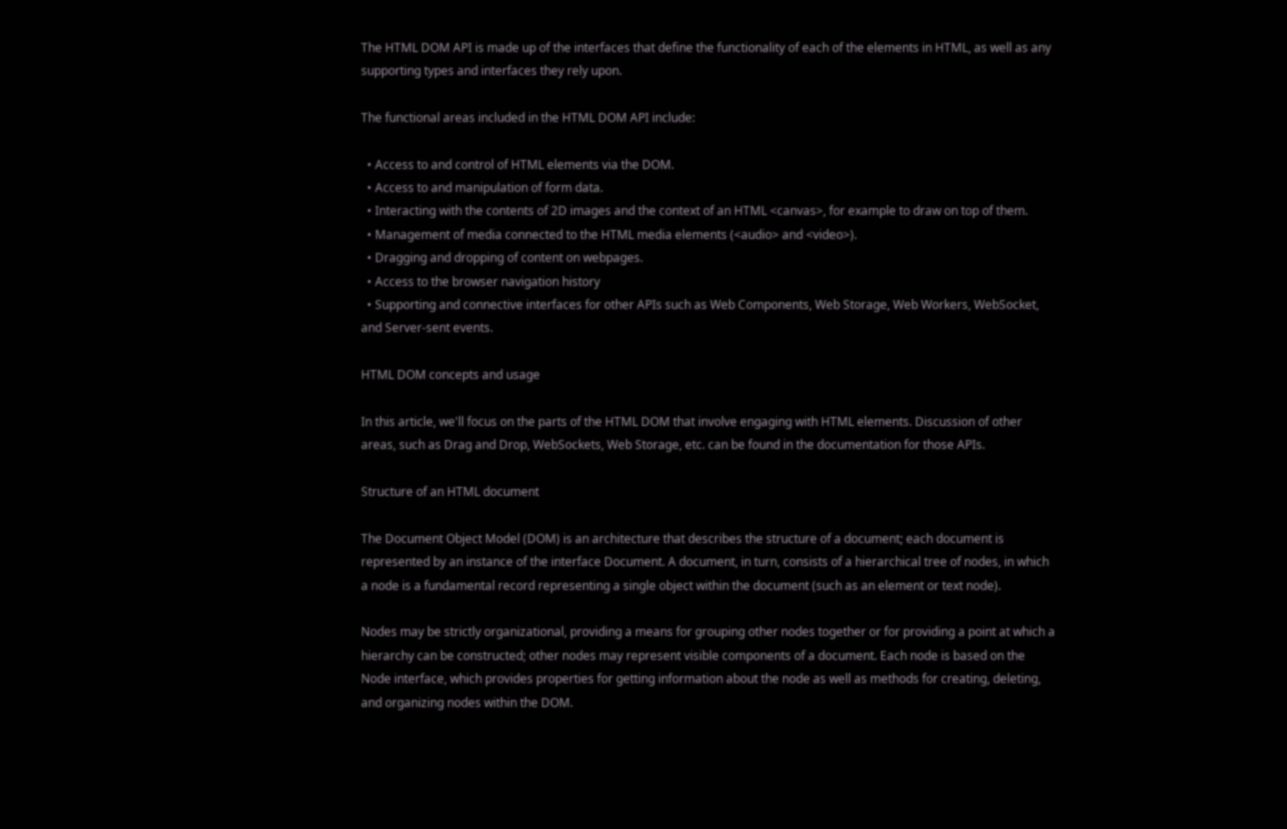The HTML DOM API is made up of the interfaces that define the functionality of each of the elements in HTML, as well as any supporting types and interfaces they rely upon.

The functional areas included in the HTML DOM API include:

  • Access to and control of HTML elements via the DOM.
  • Access to and manipulation of form data.
  • Interacting with the contents of 2D images and the context of an HTML <canvas>, for example to draw on top of them.
  • Management of media connected to the HTML media elements (<audio> and <video>).
  • Dragging and dropping of content on webpages.
  • Access to the browser navigation history
  • Supporting and connective interfaces for other APIs such as Web Components, Web Storage, Web Workers, WebSocket, and Server-sent events.

HTML DOM concepts and usage

In this article, we'll focus on the parts of the HTML DOM that involve engaging with HTML elements. Discussion of other areas, such as Drag and Drop, WebSockets, Web Storage, etc. can be found in the documentation for those APIs.

Structure of an HTML document

The Document Object Model (DOM) is an architecture that describes the structure of a document; each document is represented by an instance of the interface Document. A document, in turn, consists of a hierarchical tree of nodes, in which a node is a fundamental record representing a single object within the document (such as an element or text node).

Nodes may be strictly organizational, providing a means for grouping other nodes together or for providing a point at which a hierarchy can be constructed; other nodes may represent visible components of a document. Each node is based on the Node interface, which provides properties for getting information about the node as well as methods for creating, deleting, and organizing nodes within the DOM.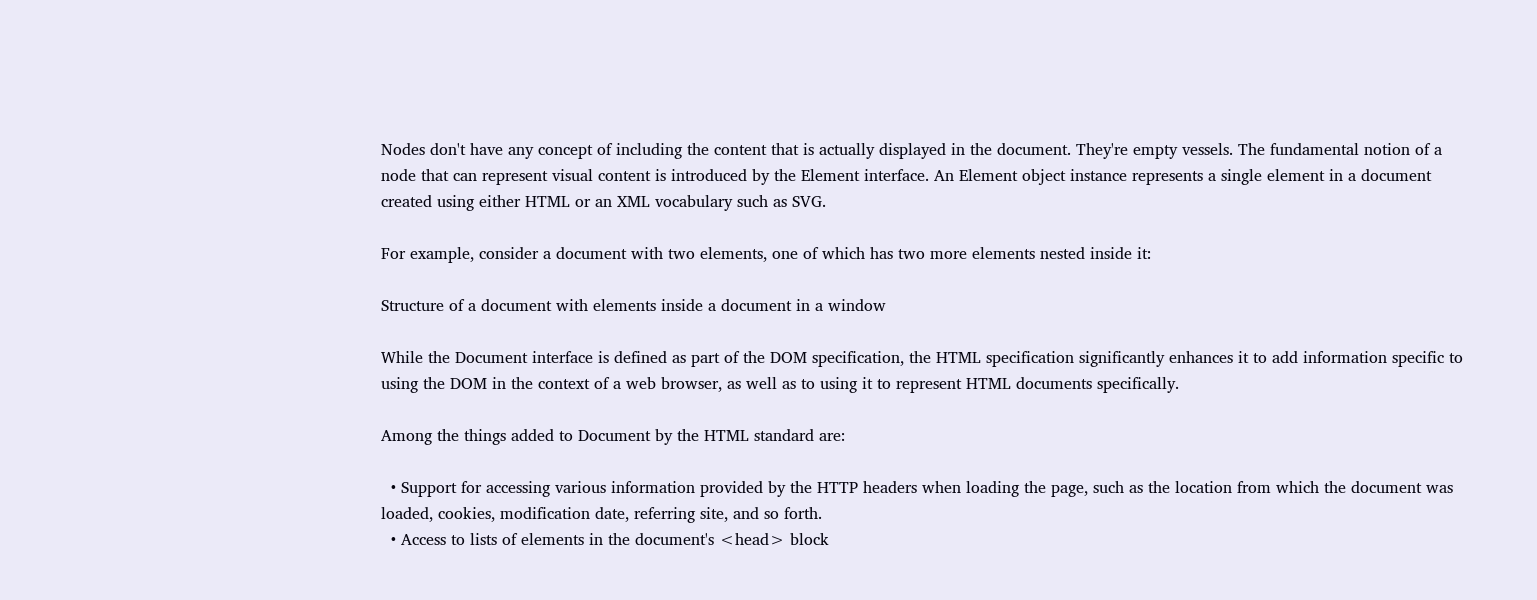Nodes don't have any concept of including the content that is actually displayed in the document. They're empty vessels. The fundamental notion of a node that can represent visual content is introduced by the Element interface. An Element object instance represents a single element in a document created using either HTML or an XML vocabulary such as SVG.

For example, consider a document with two elements, one of which has two more elements nested inside it:

Structure of a document with elements inside a document in a window

While the Document interface is defined as part of the DOM specification, the HTML specification significantly enhances it to add information specific to using the DOM in the context of a web browser, as well as to using it to represent HTML documents specifically.

Among the things added to Document by the HTML standard are:

  • Support for accessing various information provided by the HTTP headers when loading the page, such as the location from which the document was loaded, cookies, modification date, referring site, and so forth.
  • Access to lists of elements in the document's <head> block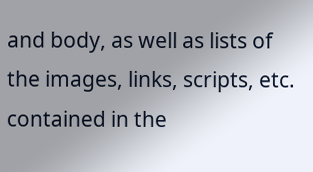and body, as well as lists of the images, links, scripts, etc. contained in the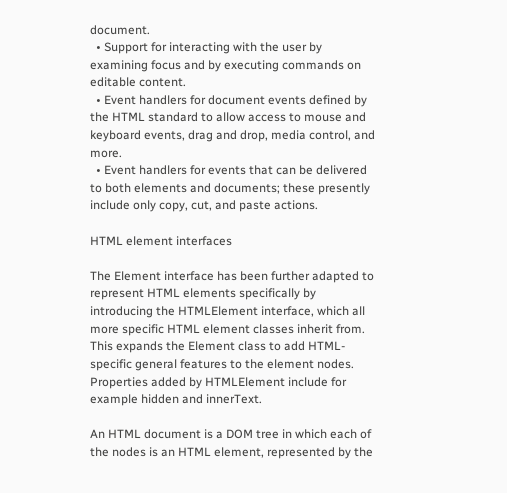document.
  • Support for interacting with the user by examining focus and by executing commands on editable content.
  • Event handlers for document events defined by the HTML standard to allow access to mouse and keyboard events, drag and drop, media control, and more.
  • Event handlers for events that can be delivered to both elements and documents; these presently include only copy, cut, and paste actions.

HTML element interfaces

The Element interface has been further adapted to represent HTML elements specifically by introducing the HTMLElement interface, which all more specific HTML element classes inherit from. This expands the Element class to add HTML-specific general features to the element nodes. Properties added by HTMLElement include for example hidden and innerText.

An HTML document is a DOM tree in which each of the nodes is an HTML element, represented by the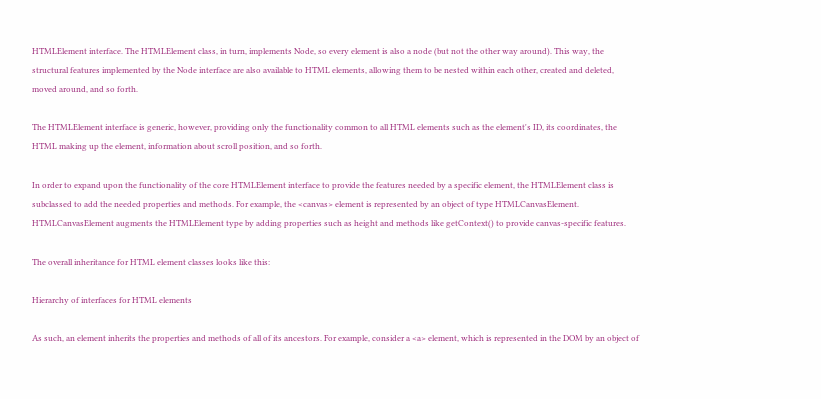HTMLElement interface. The HTMLElement class, in turn, implements Node, so every element is also a node (but not the other way around). This way, the structural features implemented by the Node interface are also available to HTML elements, allowing them to be nested within each other, created and deleted, moved around, and so forth.

The HTMLElement interface is generic, however, providing only the functionality common to all HTML elements such as the element's ID, its coordinates, the HTML making up the element, information about scroll position, and so forth.

In order to expand upon the functionality of the core HTMLElement interface to provide the features needed by a specific element, the HTMLElement class is subclassed to add the needed properties and methods. For example, the <canvas> element is represented by an object of type HTMLCanvasElement. HTMLCanvasElement augments the HTMLElement type by adding properties such as height and methods like getContext() to provide canvas-specific features.

The overall inheritance for HTML element classes looks like this:

Hierarchy of interfaces for HTML elements

As such, an element inherits the properties and methods of all of its ancestors. For example, consider a <a> element, which is represented in the DOM by an object of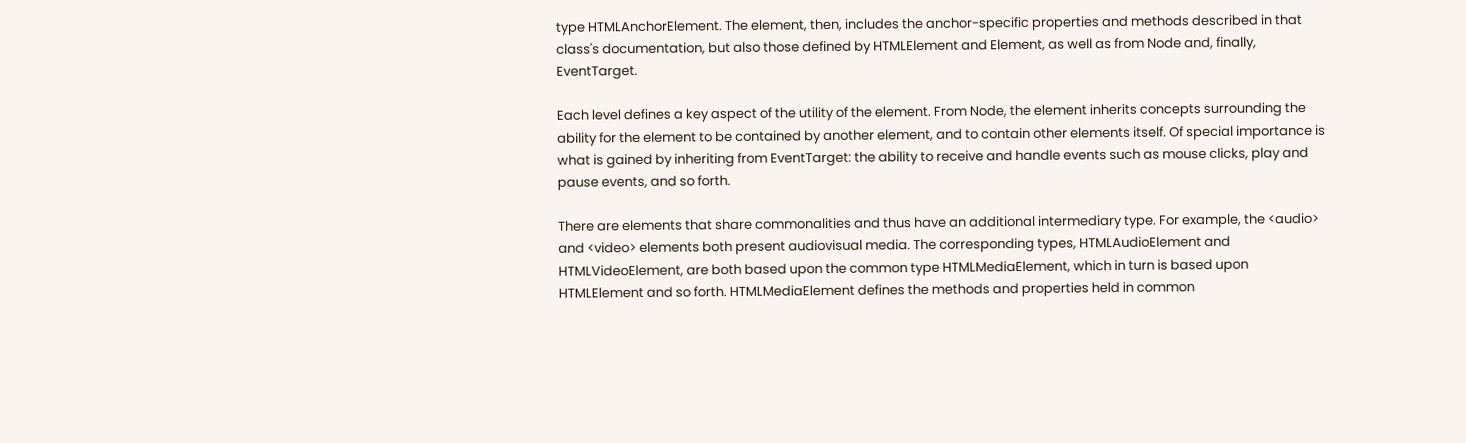type HTMLAnchorElement. The element, then, includes the anchor-specific properties and methods described in that class's documentation, but also those defined by HTMLElement and Element, as well as from Node and, finally, EventTarget.

Each level defines a key aspect of the utility of the element. From Node, the element inherits concepts surrounding the ability for the element to be contained by another element, and to contain other elements itself. Of special importance is what is gained by inheriting from EventTarget: the ability to receive and handle events such as mouse clicks, play and pause events, and so forth.

There are elements that share commonalities and thus have an additional intermediary type. For example, the <audio> and <video> elements both present audiovisual media. The corresponding types, HTMLAudioElement and HTMLVideoElement, are both based upon the common type HTMLMediaElement, which in turn is based upon HTMLElement and so forth. HTMLMediaElement defines the methods and properties held in common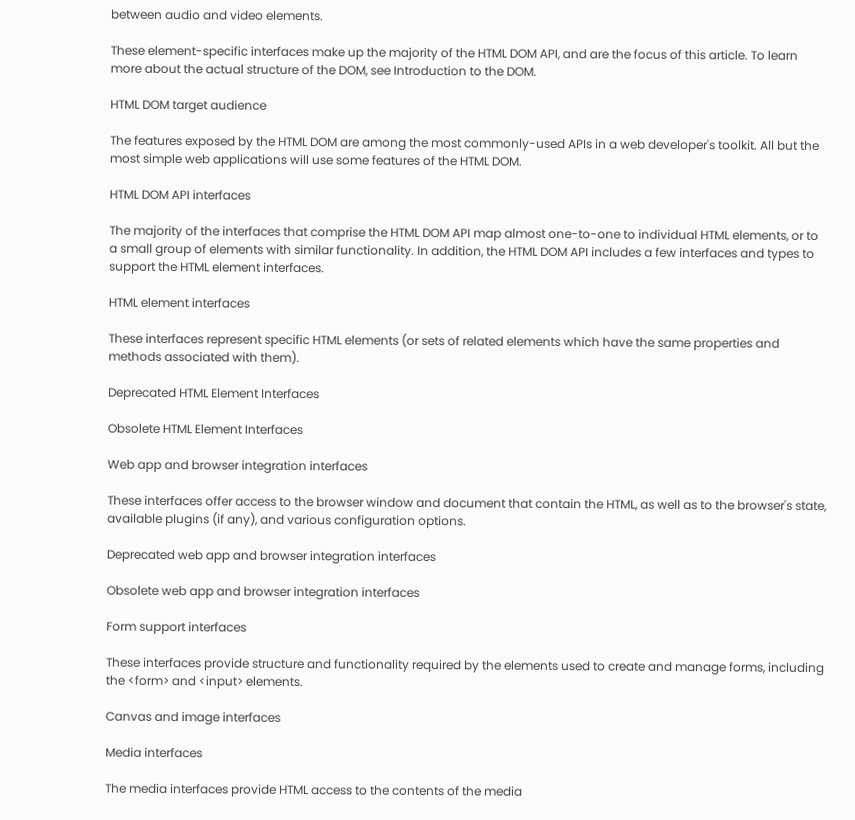between audio and video elements.

These element-specific interfaces make up the majority of the HTML DOM API, and are the focus of this article. To learn more about the actual structure of the DOM, see Introduction to the DOM.

HTML DOM target audience

The features exposed by the HTML DOM are among the most commonly-used APIs in a web developer's toolkit. All but the most simple web applications will use some features of the HTML DOM.

HTML DOM API interfaces

The majority of the interfaces that comprise the HTML DOM API map almost one-to-one to individual HTML elements, or to a small group of elements with similar functionality. In addition, the HTML DOM API includes a few interfaces and types to support the HTML element interfaces.

HTML element interfaces

These interfaces represent specific HTML elements (or sets of related elements which have the same properties and methods associated with them).

Deprecated HTML Element Interfaces

Obsolete HTML Element Interfaces

Web app and browser integration interfaces

These interfaces offer access to the browser window and document that contain the HTML, as well as to the browser's state, available plugins (if any), and various configuration options.

Deprecated web app and browser integration interfaces

Obsolete web app and browser integration interfaces

Form support interfaces

These interfaces provide structure and functionality required by the elements used to create and manage forms, including the <form> and <input> elements.

Canvas and image interfaces

Media interfaces

The media interfaces provide HTML access to the contents of the media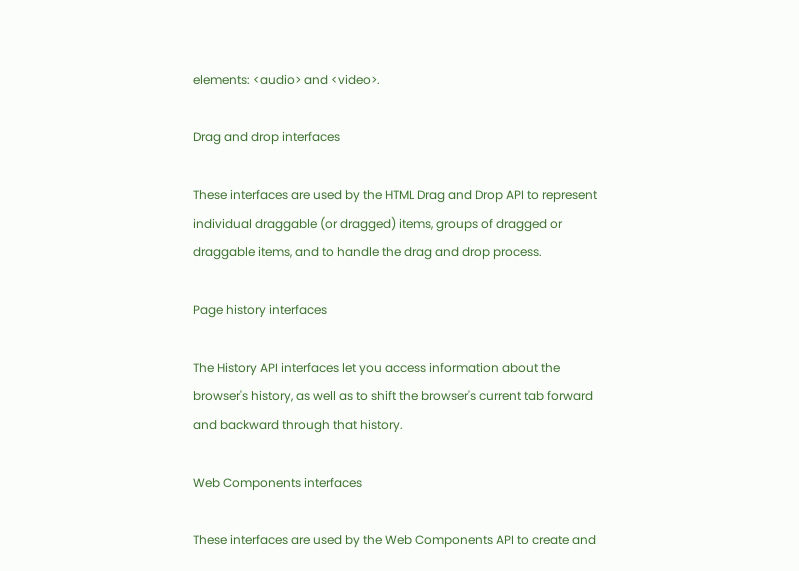elements: <audio> and <video>.

Drag and drop interfaces

These interfaces are used by the HTML Drag and Drop API to represent individual draggable (or dragged) items, groups of dragged or draggable items, and to handle the drag and drop process.

Page history interfaces

The History API interfaces let you access information about the browser's history, as well as to shift the browser's current tab forward and backward through that history.

Web Components interfaces

These interfaces are used by the Web Components API to create and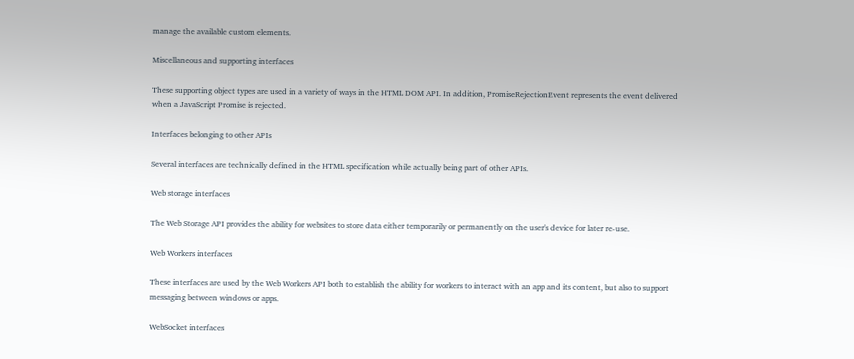manage the available custom elements.

Miscellaneous and supporting interfaces

These supporting object types are used in a variety of ways in the HTML DOM API. In addition, PromiseRejectionEvent represents the event delivered when a JavaScript Promise is rejected.

Interfaces belonging to other APIs

Several interfaces are technically defined in the HTML specification while actually being part of other APIs.

Web storage interfaces

The Web Storage API provides the ability for websites to store data either temporarily or permanently on the user's device for later re-use.

Web Workers interfaces

These interfaces are used by the Web Workers API both to establish the ability for workers to interact with an app and its content, but also to support messaging between windows or apps.

WebSocket interfaces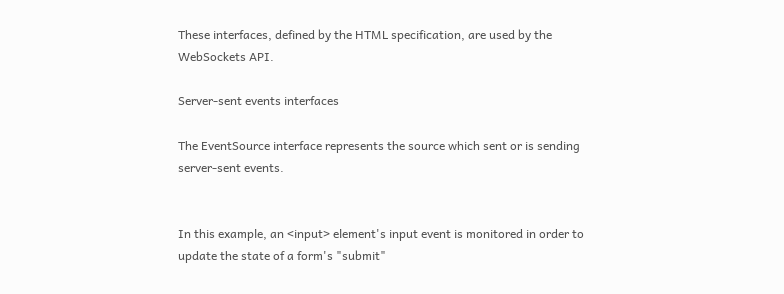These interfaces, defined by the HTML specification, are used by the WebSockets API.

Server-sent events interfaces

The EventSource interface represents the source which sent or is sending server-sent events.


In this example, an <input> element's input event is monitored in order to update the state of a form's "submit"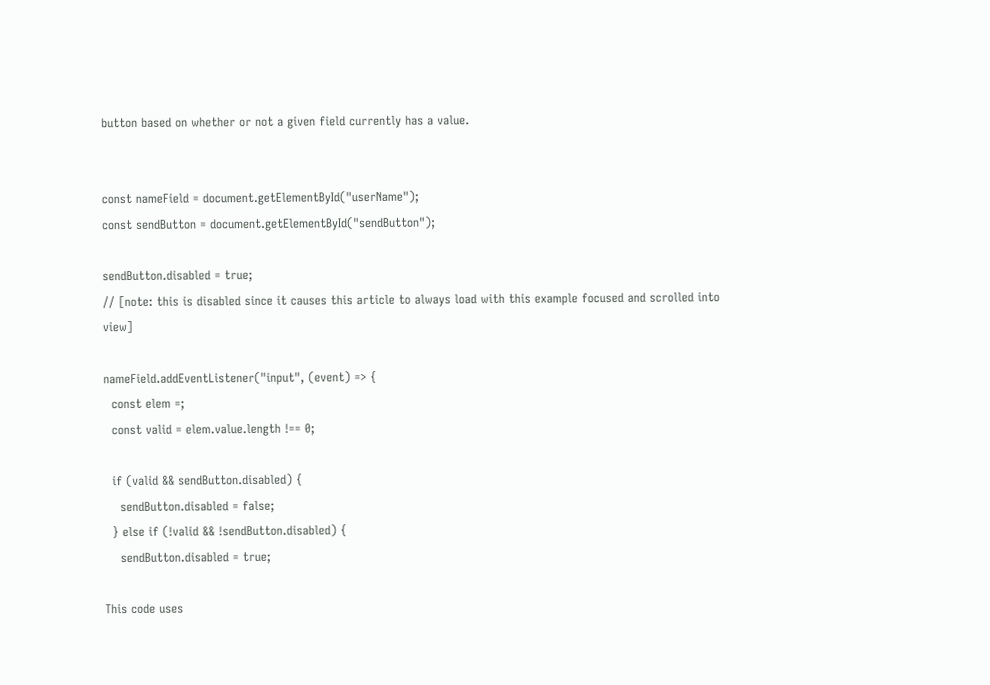button based on whether or not a given field currently has a value.


const nameField = document.getElementById("userName");
const sendButton = document.getElementById("sendButton");

sendButton.disabled = true;
// [note: this is disabled since it causes this article to always load with this example focused and scrolled into view]

nameField.addEventListener("input", (event) => {
  const elem =;
  const valid = elem.value.length !== 0;

  if (valid && sendButton.disabled) {
    sendButton.disabled = false;
  } else if (!valid && !sendButton.disabled) {
    sendButton.disabled = true;

This code uses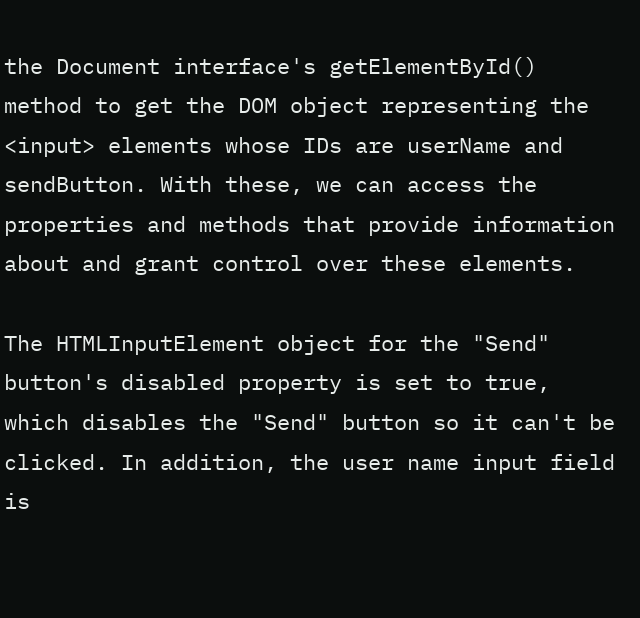the Document interface's getElementById() method to get the DOM object representing the <input> elements whose IDs are userName and sendButton. With these, we can access the properties and methods that provide information about and grant control over these elements.

The HTMLInputElement object for the "Send" button's disabled property is set to true, which disables the "Send" button so it can't be clicked. In addition, the user name input field is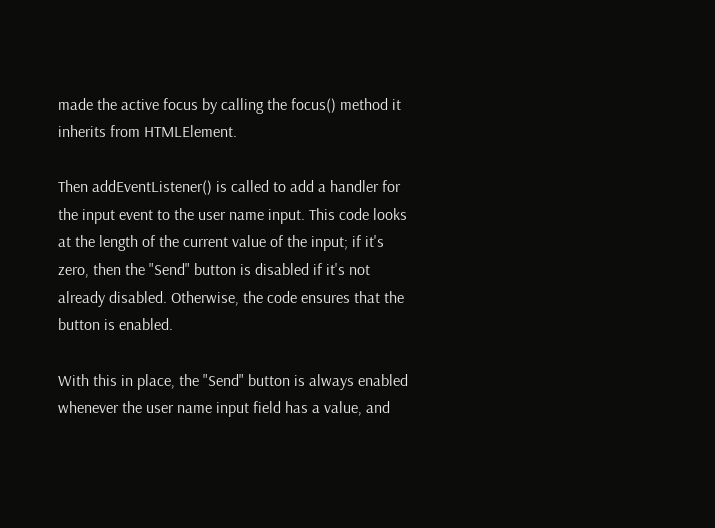made the active focus by calling the focus() method it inherits from HTMLElement.

Then addEventListener() is called to add a handler for the input event to the user name input. This code looks at the length of the current value of the input; if it's zero, then the "Send" button is disabled if it's not already disabled. Otherwise, the code ensures that the button is enabled.

With this in place, the "Send" button is always enabled whenever the user name input field has a value, and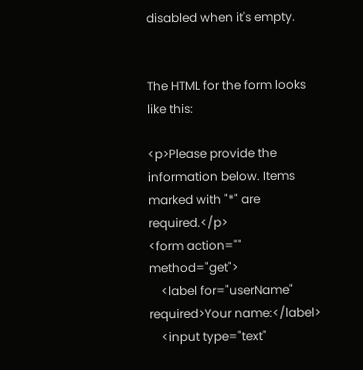disabled when it's empty.


The HTML for the form looks like this:

<p>Please provide the information below. Items marked with "*" are required.</p>
<form action="" method="get">
    <label for="userName" required>Your name:</label>
    <input type="text"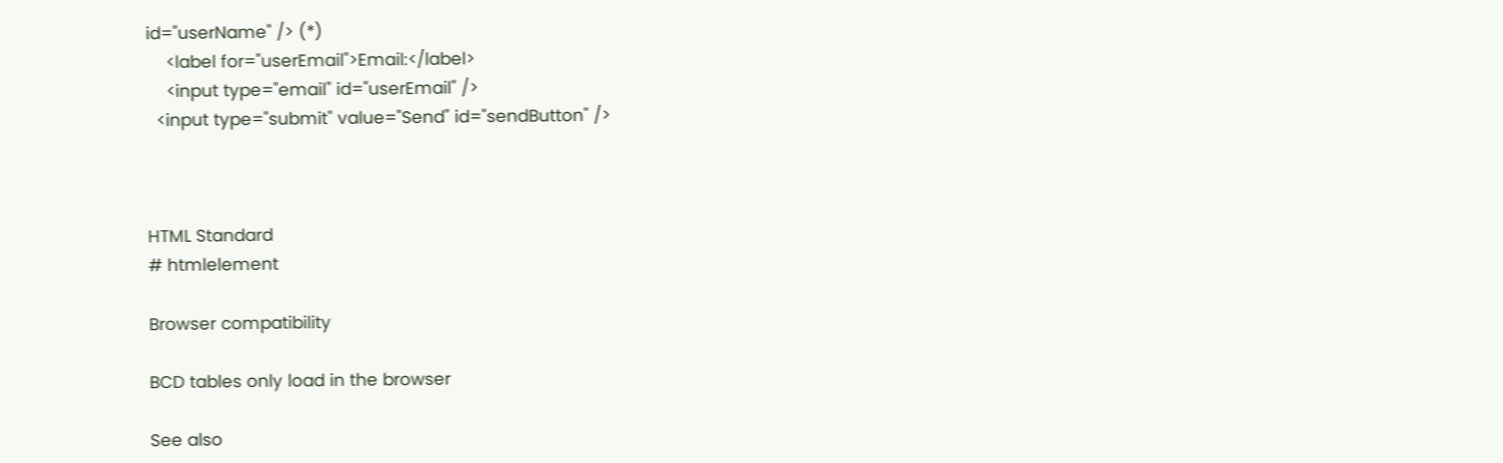id="userName" /> (*)
    <label for="userEmail">Email:</label>
    <input type="email" id="userEmail" />
  <input type="submit" value="Send" id="sendButton" />



HTML Standard
# htmlelement

Browser compatibility

BCD tables only load in the browser

See also